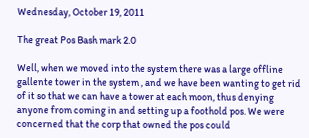Wednesday, October 19, 2011

The great Pos Bash mark 2.0

Well, when we moved into the system there was a large offline gallente tower in the system , and we have been wanting to get rid of it so that we can have a tower at each moon, thus denying anyone from coming in and setting up a foothold pos. We were concerned that the corp that owned the pos could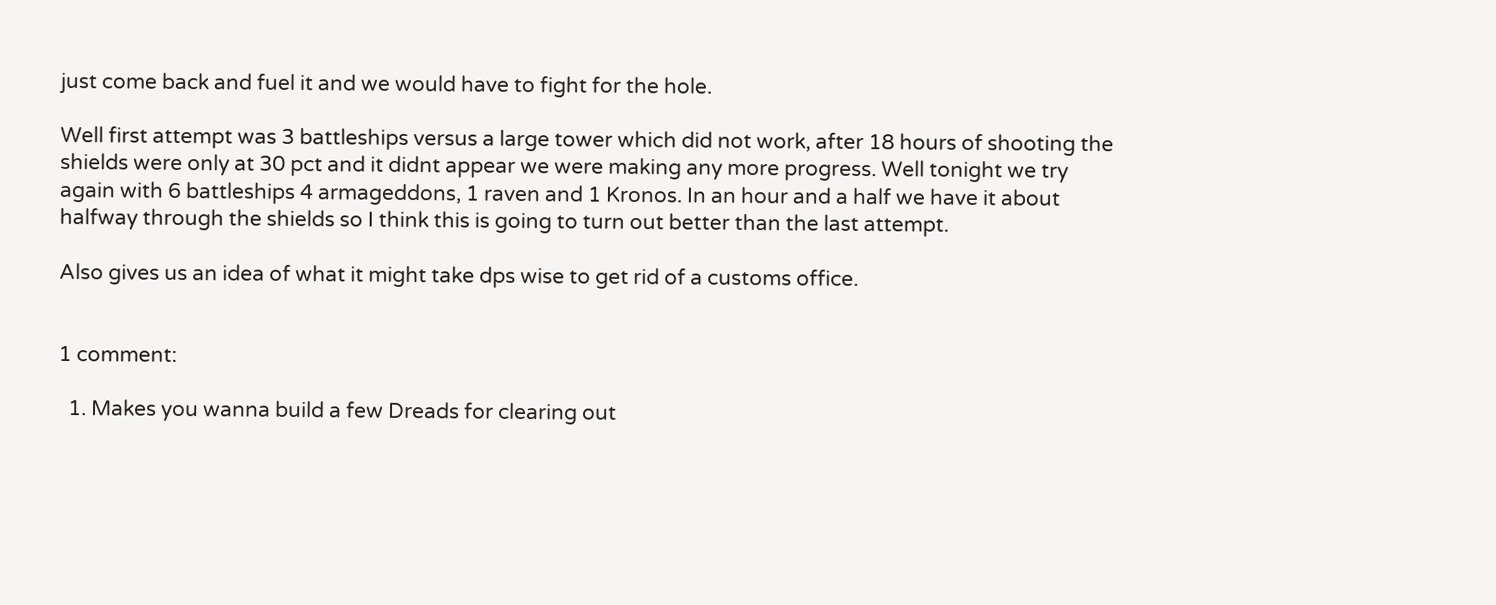just come back and fuel it and we would have to fight for the hole.

Well first attempt was 3 battleships versus a large tower which did not work, after 18 hours of shooting the shields were only at 30 pct and it didnt appear we were making any more progress. Well tonight we try again with 6 battleships 4 armageddons, 1 raven and 1 Kronos. In an hour and a half we have it about halfway through the shields so I think this is going to turn out better than the last attempt.

Also gives us an idea of what it might take dps wise to get rid of a customs office.


1 comment:

  1. Makes you wanna build a few Dreads for clearing out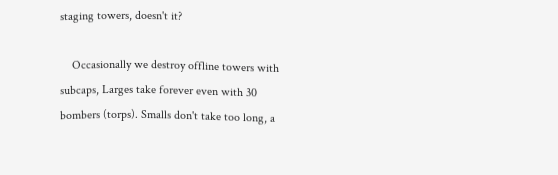staging towers, doesn't it?

    Occasionally we destroy offline towers with subcaps, Larges take forever even with 30 bombers (torps). Smalls don't take too long, a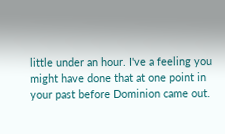little under an hour. I've a feeling you might have done that at one point in your past before Dominion came out.